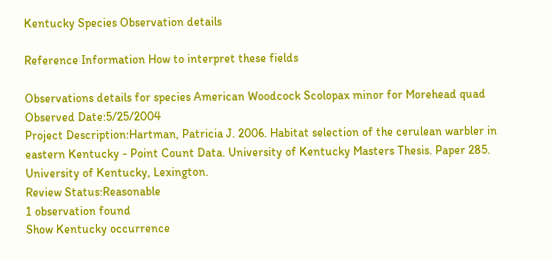Kentucky Species Observation details

Reference Information How to interpret these fields

Observations details for species American Woodcock Scolopax minor for Morehead quad
Observed Date:5/25/2004
Project Description:Hartman, Patricia J. 2006. Habitat selection of the cerulean warbler in eastern Kentucky - Point Count Data. University of Kentucky Masters Thesis. Paper 285. University of Kentucky, Lexington.
Review Status:Reasonable
1 observation found
Show Kentucky occurrence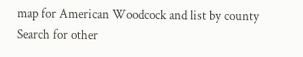map for American Woodcock and list by county
Search for other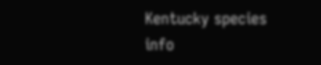Kentucky species info